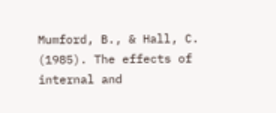Mumford, B., & Hall, C. (1985). The effects of internal and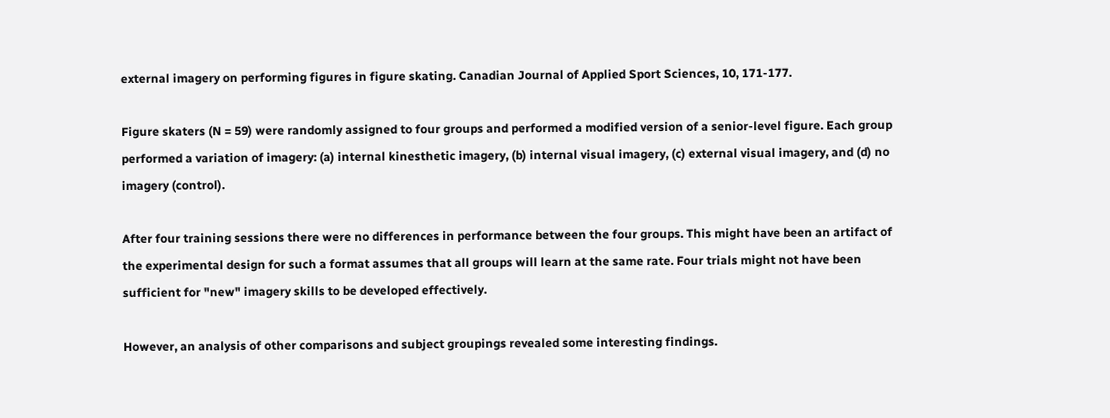external imagery on performing figures in figure skating. Canadian Journal of Applied Sport Sciences, 10, 171-177.

Figure skaters (N = 59) were randomly assigned to four groups and performed a modified version of a senior-level figure. Each group performed a variation of imagery: (a) internal kinesthetic imagery, (b) internal visual imagery, (c) external visual imagery, and (d) no imagery (control).

After four training sessions there were no differences in performance between the four groups. This might have been an artifact of the experimental design for such a format assumes that all groups will learn at the same rate. Four trials might not have been sufficient for "new" imagery skills to be developed effectively.

However, an analysis of other comparisons and subject groupings revealed some interesting findings.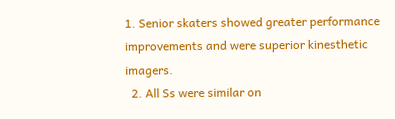1. Senior skaters showed greater performance improvements and were superior kinesthetic imagers.
  2. All Ss were similar on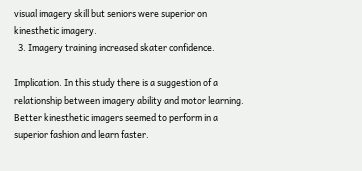visual imagery skill but seniors were superior on kinesthetic imagery.
  3. Imagery training increased skater confidence.

Implication. In this study there is a suggestion of a relationship between imagery ability and motor learning. Better kinesthetic imagers seemed to perform in a superior fashion and learn faster.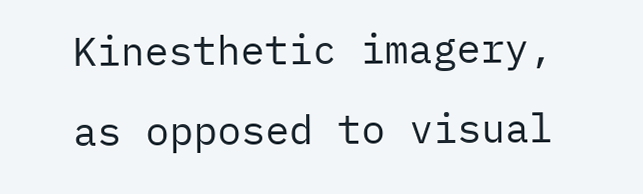Kinesthetic imagery, as opposed to visual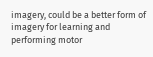imagery, could be a better form of imagery for learning and performing motor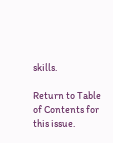skills.

Return to Table of Contents for this issue.